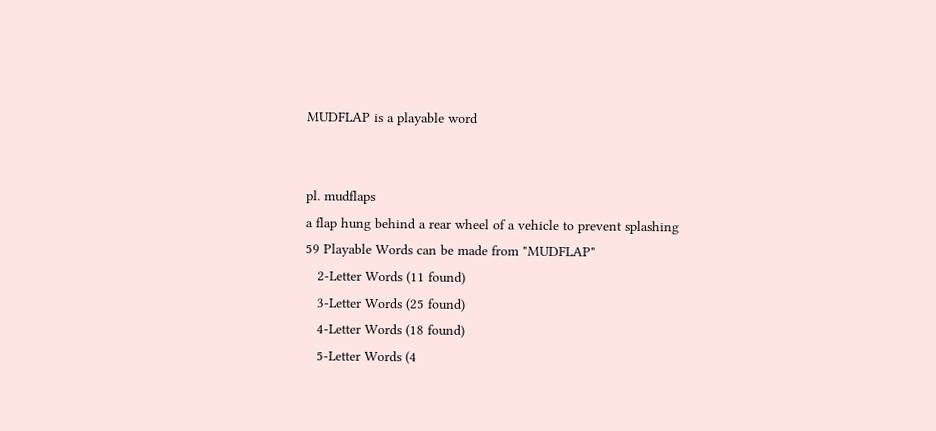MUDFLAP is a playable word


pl. mudflaps
a flap hung behind a rear wheel of a vehicle to prevent splashing
59 Playable Words can be made from "MUDFLAP"
   2-Letter Words (11 found)
   3-Letter Words (25 found)
   4-Letter Words (18 found)
   5-Letter Words (4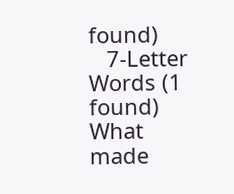found)
   7-Letter Words (1 found)
What made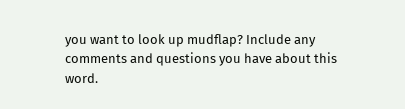you want to look up mudflap? Include any comments and questions you have about this word.